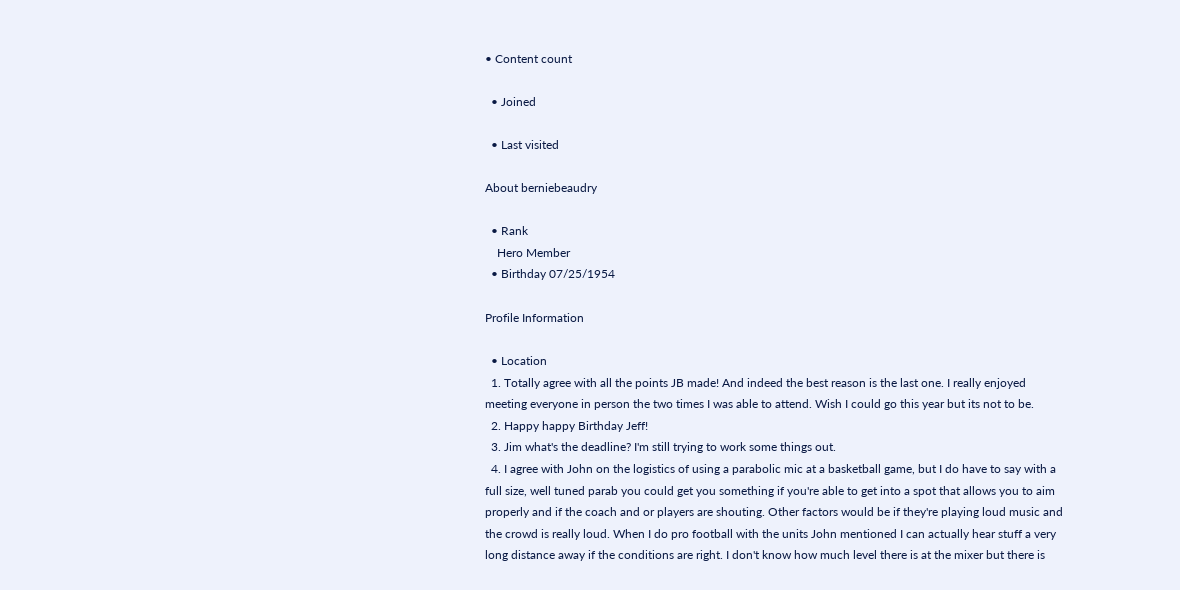• Content count

  • Joined

  • Last visited

About berniebeaudry

  • Rank
    Hero Member
  • Birthday 07/25/1954

Profile Information

  • Location
  1. Totally agree with all the points JB made! And indeed the best reason is the last one. I really enjoyed meeting everyone in person the two times I was able to attend. Wish I could go this year but its not to be.
  2. Happy happy Birthday Jeff!
  3. Jim what's the deadline? I'm still trying to work some things out.
  4. I agree with John on the logistics of using a parabolic mic at a basketball game, but I do have to say with a full size, well tuned parab you could get you something if you're able to get into a spot that allows you to aim properly and if the coach and or players are shouting. Other factors would be if they're playing loud music and the crowd is really loud. When I do pro football with the units John mentioned I can actually hear stuff a very long distance away if the conditions are right. I don't know how much level there is at the mixer but there is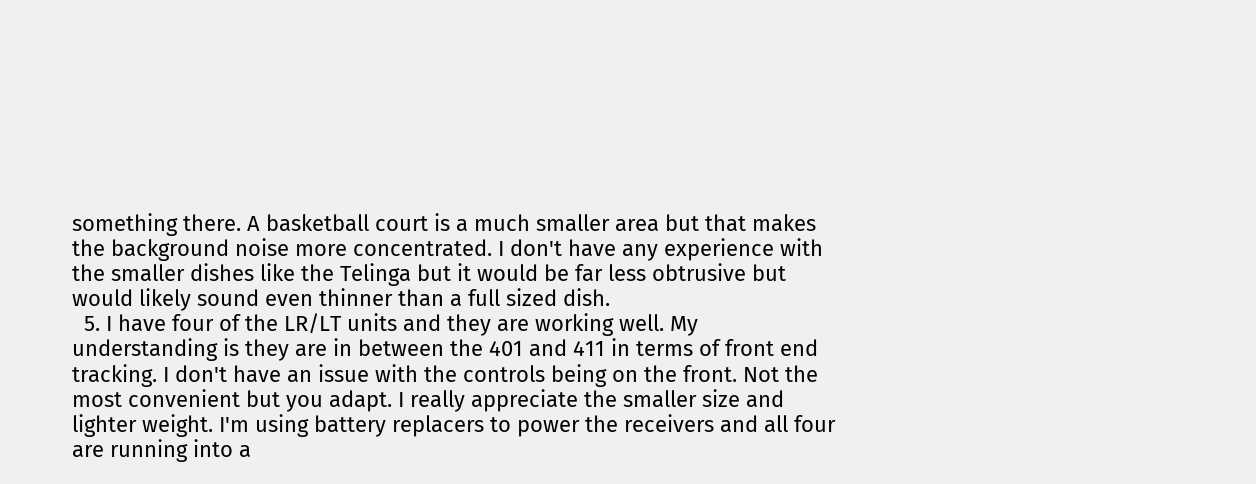something there. A basketball court is a much smaller area but that makes the background noise more concentrated. I don't have any experience with the smaller dishes like the Telinga but it would be far less obtrusive but would likely sound even thinner than a full sized dish.
  5. I have four of the LR/LT units and they are working well. My understanding is they are in between the 401 and 411 in terms of front end tracking. I don't have an issue with the controls being on the front. Not the most convenient but you adapt. I really appreciate the smaller size and lighter weight. I'm using battery replacers to power the receivers and all four are running into a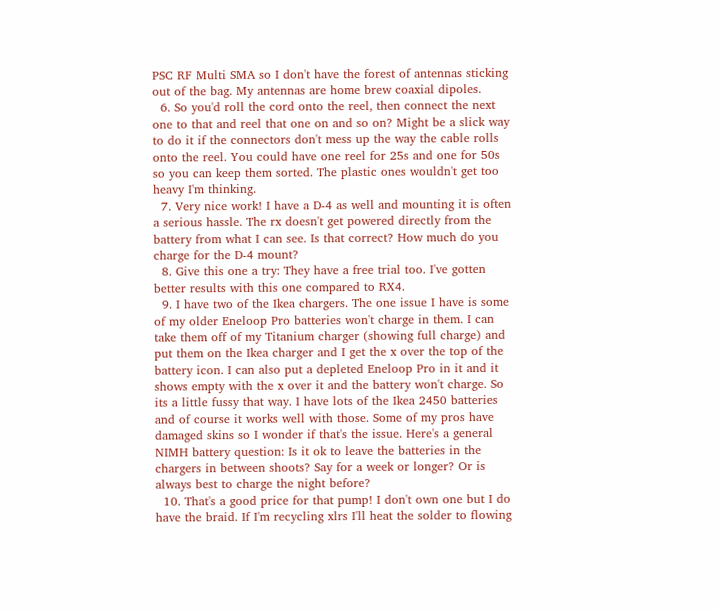PSC RF Multi SMA so I don't have the forest of antennas sticking out of the bag. My antennas are home brew coaxial dipoles.
  6. So you'd roll the cord onto the reel, then connect the next one to that and reel that one on and so on? Might be a slick way to do it if the connectors don't mess up the way the cable rolls onto the reel. You could have one reel for 25s and one for 50s so you can keep them sorted. The plastic ones wouldn't get too heavy I'm thinking.
  7. Very nice work! I have a D-4 as well and mounting it is often a serious hassle. The rx doesn't get powered directly from the battery from what I can see. Is that correct? How much do you charge for the D-4 mount?
  8. Give this one a try: They have a free trial too. I've gotten better results with this one compared to RX4.
  9. I have two of the Ikea chargers. The one issue I have is some of my older Eneloop Pro batteries won't charge in them. I can take them off of my Titanium charger (showing full charge) and put them on the Ikea charger and I get the x over the top of the battery icon. I can also put a depleted Eneloop Pro in it and it shows empty with the x over it and the battery won't charge. So its a little fussy that way. I have lots of the Ikea 2450 batteries and of course it works well with those. Some of my pros have damaged skins so I wonder if that's the issue. Here's a general NIMH battery question: Is it ok to leave the batteries in the chargers in between shoots? Say for a week or longer? Or is always best to charge the night before?
  10. That's a good price for that pump! I don't own one but I do have the braid. If I'm recycling xlrs I'll heat the solder to flowing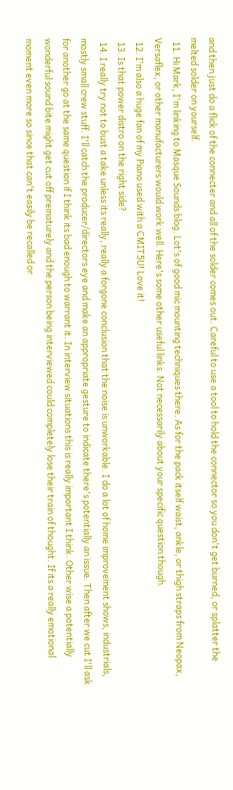and then just do a flick of the connecter and all of the solder comes out. Careful to use a tool to hold the connector so you don't get burned, or splatter the melted solder on yourself.
  11. Hi Mark, I'm linking to Masque Sounds blog. Lot's of good mic mounting techniques there. As for the pack itself waist, ankle, or thigh straps from Neopax, Versaflex, or other manufacturers would work well. Here's some other useful links. Not necessarily about your specific question though.
  12. I'm also a huge fan of my Piano used with a CMIT5U! Love it!
  13. Is that power distro on the right side?
  14. I really try not to bust a take unless its really, really a forgone conclusion that the noise is unworkable. I do a lot of home improvement shows, industrials, mostly small crew stuff. I'll catch the producer/directors eye and make an appropriate gesture to indicate there's potentially an issue. Then after we cut I'll ask for another go at the same question if I think its bad enough to warrant it. In interview situations this is really important I think. Other wise a potentially wonderful sound bite might get cut off prematurely and the person being interviewed could completely lose their train of thought. If its a really emotional moment even more so since that can't easily be recalled or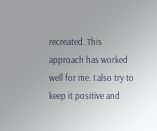recreated. This approach has worked well for me. I also try to keep it positive and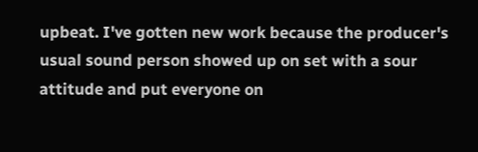upbeat. I've gotten new work because the producer's usual sound person showed up on set with a sour attitude and put everyone on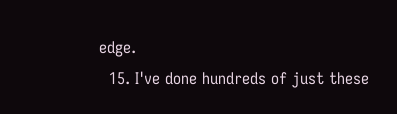edge.
  15. I've done hundreds of just these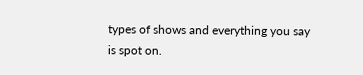types of shows and everything you say is spot on.